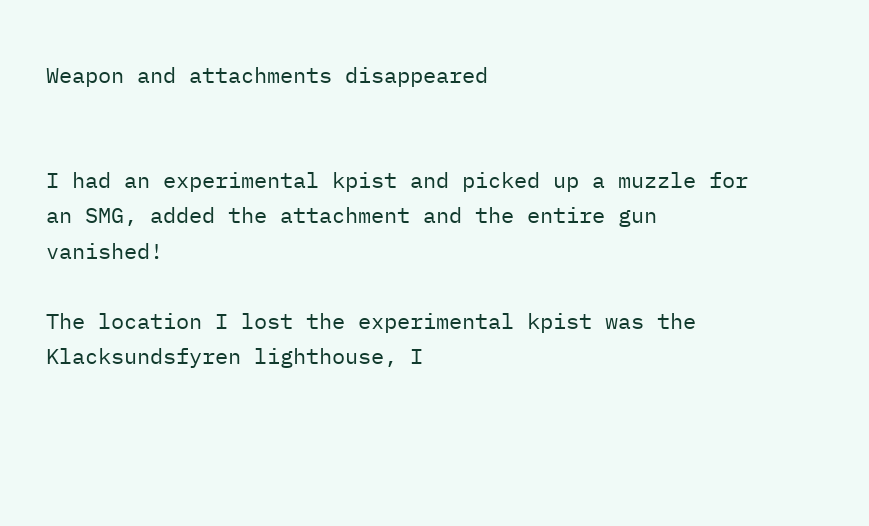Weapon and attachments disappeared


I had an experimental kpist and picked up a muzzle for an SMG, added the attachment and the entire gun vanished!

The location I lost the experimental kpist was the Klacksundsfyren lighthouse, I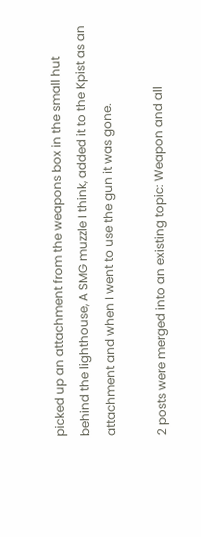picked up an attachment from the weapons box in the small hut behind the lighthouse, A SMG muzzle I think, added it to the Kpist as an attachment and when I went to use the gun it was gone.

2 posts were merged into an existing topic: Weapon and all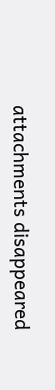attachments disappeared